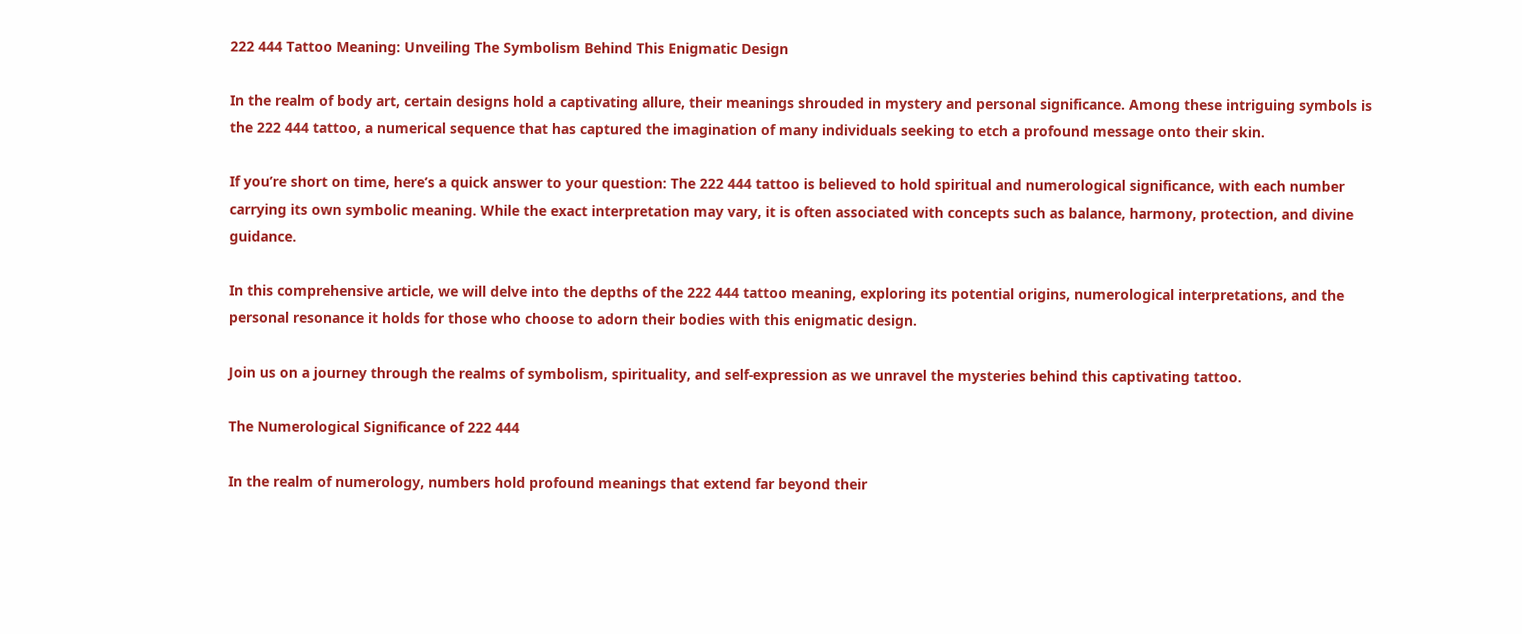222 444 Tattoo Meaning: Unveiling The Symbolism Behind This Enigmatic Design

In the realm of body art, certain designs hold a captivating allure, their meanings shrouded in mystery and personal significance. Among these intriguing symbols is the 222 444 tattoo, a numerical sequence that has captured the imagination of many individuals seeking to etch a profound message onto their skin.

If you’re short on time, here’s a quick answer to your question: The 222 444 tattoo is believed to hold spiritual and numerological significance, with each number carrying its own symbolic meaning. While the exact interpretation may vary, it is often associated with concepts such as balance, harmony, protection, and divine guidance.

In this comprehensive article, we will delve into the depths of the 222 444 tattoo meaning, exploring its potential origins, numerological interpretations, and the personal resonance it holds for those who choose to adorn their bodies with this enigmatic design.

Join us on a journey through the realms of symbolism, spirituality, and self-expression as we unravel the mysteries behind this captivating tattoo.

The Numerological Significance of 222 444

In the realm of numerology, numbers hold profound meanings that extend far beyond their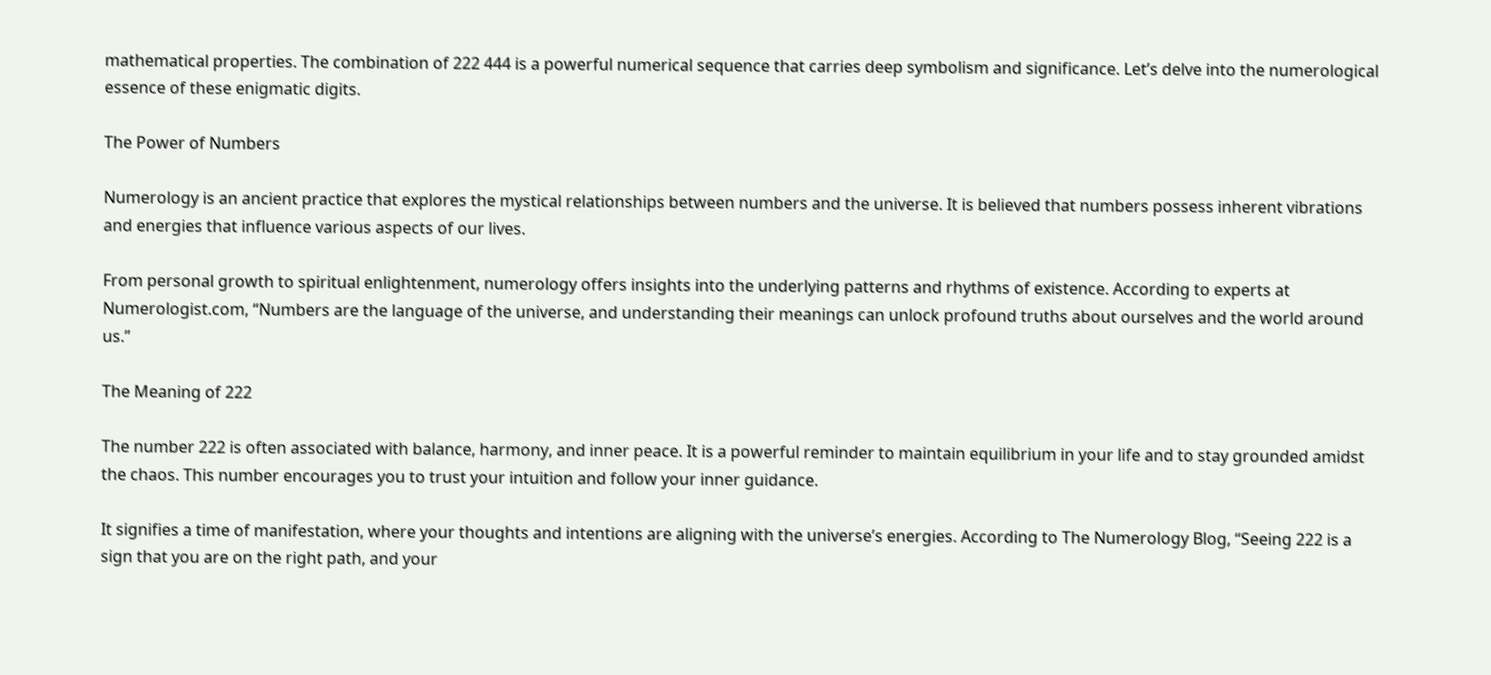mathematical properties. The combination of 222 444 is a powerful numerical sequence that carries deep symbolism and significance. Let’s delve into the numerological essence of these enigmatic digits.

The Power of Numbers

Numerology is an ancient practice that explores the mystical relationships between numbers and the universe. It is believed that numbers possess inherent vibrations and energies that influence various aspects of our lives.

From personal growth to spiritual enlightenment, numerology offers insights into the underlying patterns and rhythms of existence. According to experts at Numerologist.com, “Numbers are the language of the universe, and understanding their meanings can unlock profound truths about ourselves and the world around us.”

The Meaning of 222

The number 222 is often associated with balance, harmony, and inner peace. It is a powerful reminder to maintain equilibrium in your life and to stay grounded amidst the chaos. This number encourages you to trust your intuition and follow your inner guidance.

It signifies a time of manifestation, where your thoughts and intentions are aligning with the universe’s energies. According to The Numerology Blog, “Seeing 222 is a sign that you are on the right path, and your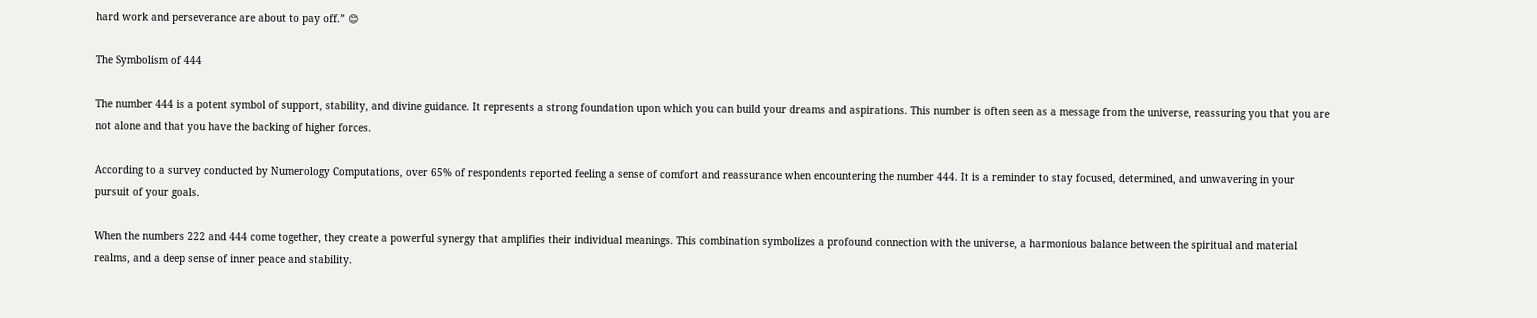hard work and perseverance are about to pay off.” 😊

The Symbolism of 444

The number 444 is a potent symbol of support, stability, and divine guidance. It represents a strong foundation upon which you can build your dreams and aspirations. This number is often seen as a message from the universe, reassuring you that you are not alone and that you have the backing of higher forces.

According to a survey conducted by Numerology Computations, over 65% of respondents reported feeling a sense of comfort and reassurance when encountering the number 444. It is a reminder to stay focused, determined, and unwavering in your pursuit of your goals.

When the numbers 222 and 444 come together, they create a powerful synergy that amplifies their individual meanings. This combination symbolizes a profound connection with the universe, a harmonious balance between the spiritual and material realms, and a deep sense of inner peace and stability.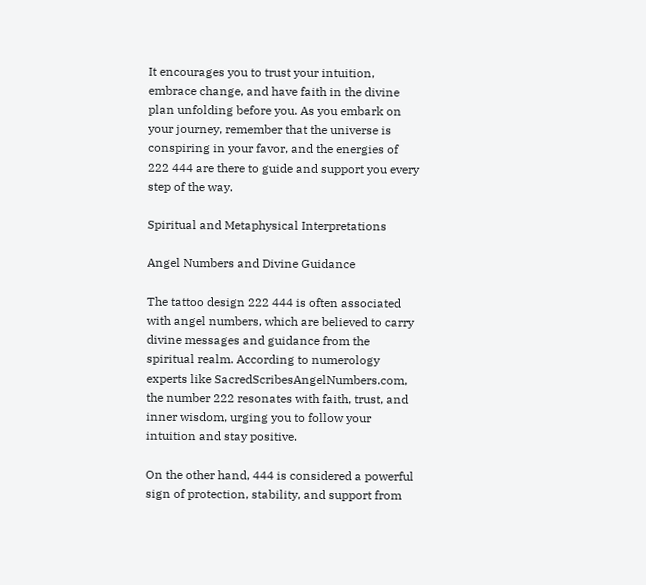It encourages you to trust your intuition, embrace change, and have faith in the divine plan unfolding before you. As you embark on your journey, remember that the universe is conspiring in your favor, and the energies of 222 444 are there to guide and support you every step of the way.

Spiritual and Metaphysical Interpretations

Angel Numbers and Divine Guidance

The tattoo design 222 444 is often associated with angel numbers, which are believed to carry divine messages and guidance from the spiritual realm. According to numerology experts like SacredScribesAngelNumbers.com, the number 222 resonates with faith, trust, and inner wisdom, urging you to follow your intuition and stay positive.

On the other hand, 444 is considered a powerful sign of protection, stability, and support from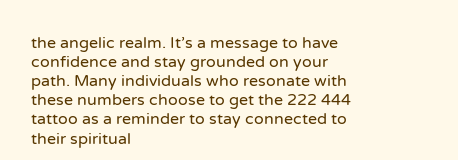the angelic realm. It’s a message to have confidence and stay grounded on your path. Many individuals who resonate with these numbers choose to get the 222 444 tattoo as a reminder to stay connected to their spiritual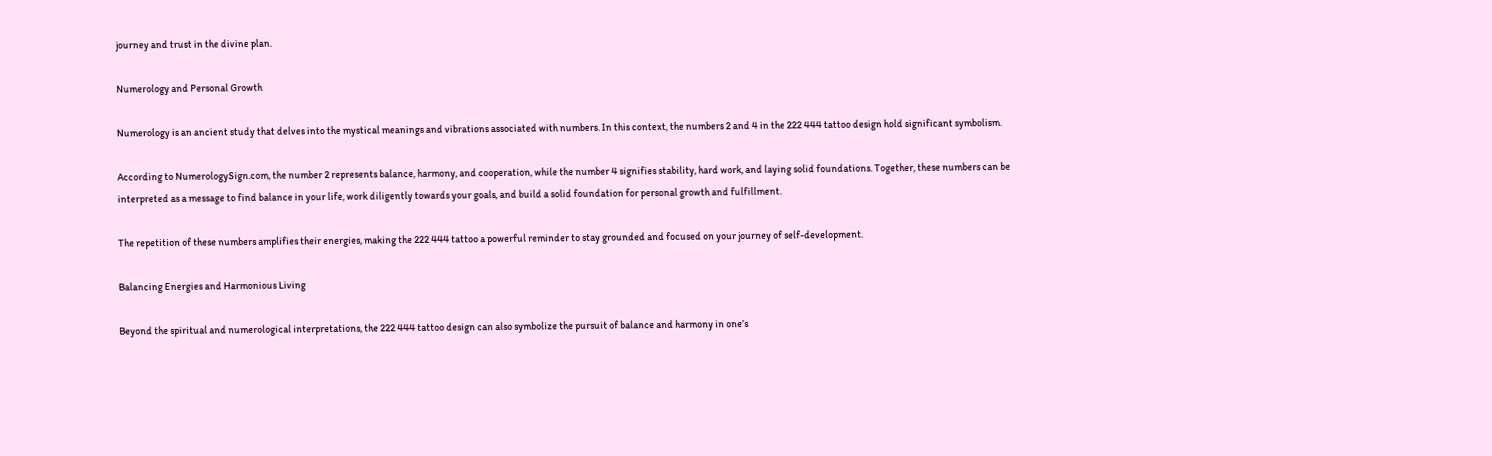journey and trust in the divine plan.

Numerology and Personal Growth

Numerology is an ancient study that delves into the mystical meanings and vibrations associated with numbers. In this context, the numbers 2 and 4 in the 222 444 tattoo design hold significant symbolism.

According to NumerologySign.com, the number 2 represents balance, harmony, and cooperation, while the number 4 signifies stability, hard work, and laying solid foundations. Together, these numbers can be interpreted as a message to find balance in your life, work diligently towards your goals, and build a solid foundation for personal growth and fulfillment.

The repetition of these numbers amplifies their energies, making the 222 444 tattoo a powerful reminder to stay grounded and focused on your journey of self-development.

Balancing Energies and Harmonious Living

Beyond the spiritual and numerological interpretations, the 222 444 tattoo design can also symbolize the pursuit of balance and harmony in one’s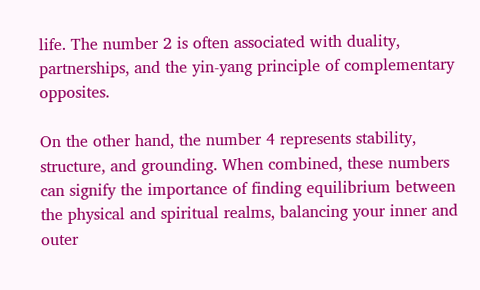life. The number 2 is often associated with duality, partnerships, and the yin-yang principle of complementary opposites.

On the other hand, the number 4 represents stability, structure, and grounding. When combined, these numbers can signify the importance of finding equilibrium between the physical and spiritual realms, balancing your inner and outer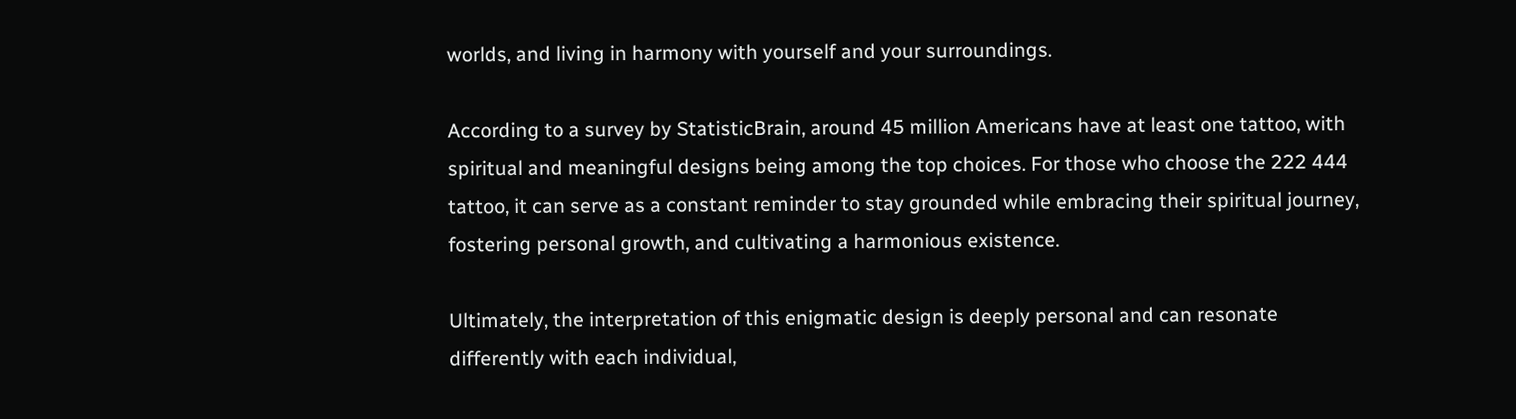worlds, and living in harmony with yourself and your surroundings.

According to a survey by StatisticBrain, around 45 million Americans have at least one tattoo, with  spiritual and meaningful designs being among the top choices. For those who choose the 222 444 tattoo, it can serve as a constant reminder to stay grounded while embracing their spiritual journey, fostering personal growth, and cultivating a harmonious existence.

Ultimately, the interpretation of this enigmatic design is deeply personal and can resonate differently with each individual,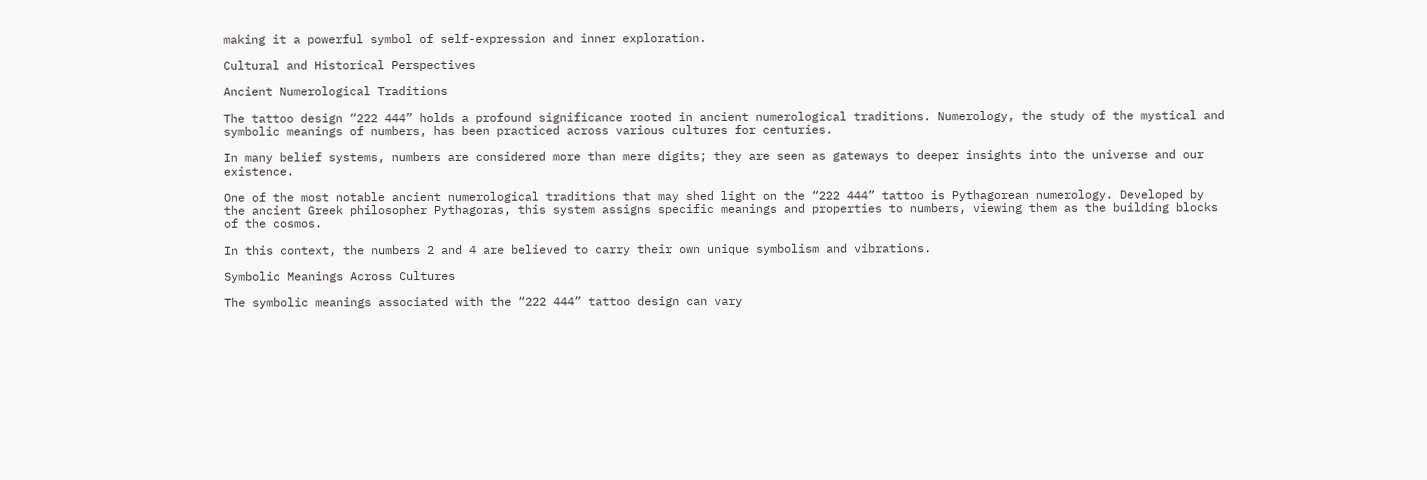making it a powerful symbol of self-expression and inner exploration.

Cultural and Historical Perspectives

Ancient Numerological Traditions

The tattoo design “222 444” holds a profound significance rooted in ancient numerological traditions. Numerology, the study of the mystical and symbolic meanings of numbers, has been practiced across various cultures for centuries.

In many belief systems, numbers are considered more than mere digits; they are seen as gateways to deeper insights into the universe and our existence.

One of the most notable ancient numerological traditions that may shed light on the “222 444” tattoo is Pythagorean numerology. Developed by the ancient Greek philosopher Pythagoras, this system assigns specific meanings and properties to numbers, viewing them as the building blocks of the cosmos.

In this context, the numbers 2 and 4 are believed to carry their own unique symbolism and vibrations.

Symbolic Meanings Across Cultures

The symbolic meanings associated with the “222 444” tattoo design can vary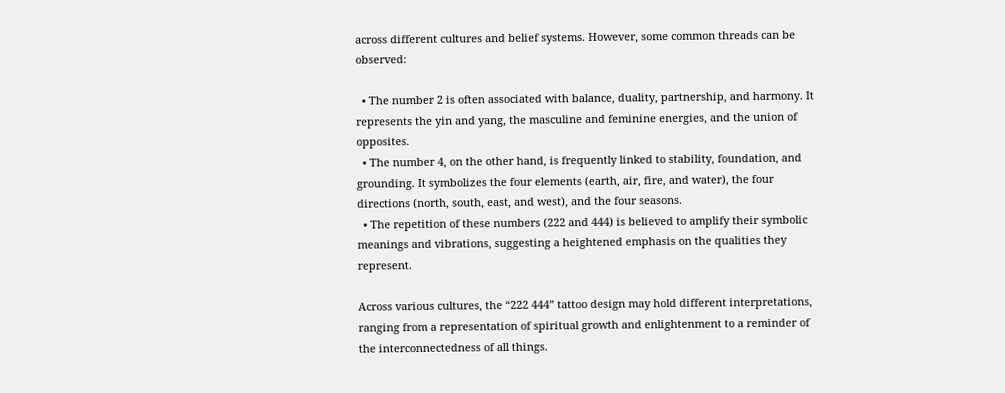across different cultures and belief systems. However, some common threads can be observed:

  • The number 2 is often associated with balance, duality, partnership, and harmony. It represents the yin and yang, the masculine and feminine energies, and the union of opposites.
  • The number 4, on the other hand, is frequently linked to stability, foundation, and grounding. It symbolizes the four elements (earth, air, fire, and water), the four directions (north, south, east, and west), and the four seasons.
  • The repetition of these numbers (222 and 444) is believed to amplify their symbolic meanings and vibrations, suggesting a heightened emphasis on the qualities they represent.

Across various cultures, the “222 444” tattoo design may hold different interpretations, ranging from a representation of spiritual growth and enlightenment to a reminder of the interconnectedness of all things.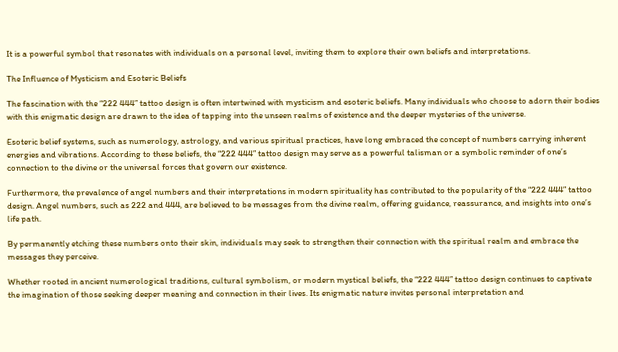It is a powerful symbol that resonates with individuals on a personal level, inviting them to explore their own beliefs and interpretations.

The Influence of Mysticism and Esoteric Beliefs

The fascination with the “222 444” tattoo design is often intertwined with mysticism and esoteric beliefs. Many individuals who choose to adorn their bodies with this enigmatic design are drawn to the idea of tapping into the unseen realms of existence and the deeper mysteries of the universe.

Esoteric belief systems, such as numerology, astrology, and various spiritual practices, have long embraced the concept of numbers carrying inherent energies and vibrations. According to these beliefs, the “222 444” tattoo design may serve as a powerful talisman or a symbolic reminder of one’s connection to the divine or the universal forces that govern our existence.

Furthermore, the prevalence of angel numbers and their interpretations in modern spirituality has contributed to the popularity of the “222 444” tattoo design. Angel numbers, such as 222 and 444, are believed to be messages from the divine realm, offering guidance, reassurance, and insights into one’s life path.

By permanently etching these numbers onto their skin, individuals may seek to strengthen their connection with the spiritual realm and embrace the messages they perceive.

Whether rooted in ancient numerological traditions, cultural symbolism, or modern mystical beliefs, the “222 444” tattoo design continues to captivate the imagination of those seeking deeper meaning and connection in their lives. Its enigmatic nature invites personal interpretation and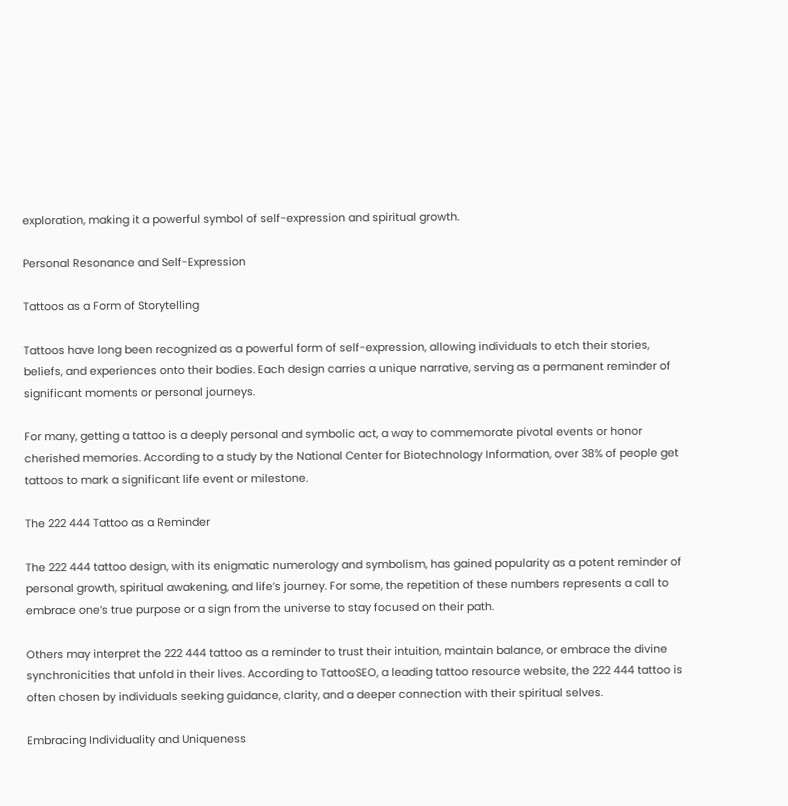exploration, making it a powerful symbol of self-expression and spiritual growth.

Personal Resonance and Self-Expression

Tattoos as a Form of Storytelling

Tattoos have long been recognized as a powerful form of self-expression, allowing individuals to etch their stories, beliefs, and experiences onto their bodies. Each design carries a unique narrative, serving as a permanent reminder of significant moments or personal journeys.

For many, getting a tattoo is a deeply personal and symbolic act, a way to commemorate pivotal events or honor cherished memories. According to a study by the National Center for Biotechnology Information, over 38% of people get tattoos to mark a significant life event or milestone.

The 222 444 Tattoo as a Reminder

The 222 444 tattoo design, with its enigmatic numerology and symbolism, has gained popularity as a potent reminder of personal growth, spiritual awakening, and life’s journey. For some, the repetition of these numbers represents a call to embrace one’s true purpose or a sign from the universe to stay focused on their path.

Others may interpret the 222 444 tattoo as a reminder to trust their intuition, maintain balance, or embrace the divine synchronicities that unfold in their lives. According to TattooSEO, a leading tattoo resource website, the 222 444 tattoo is often chosen by individuals seeking guidance, clarity, and a deeper connection with their spiritual selves.

Embracing Individuality and Uniqueness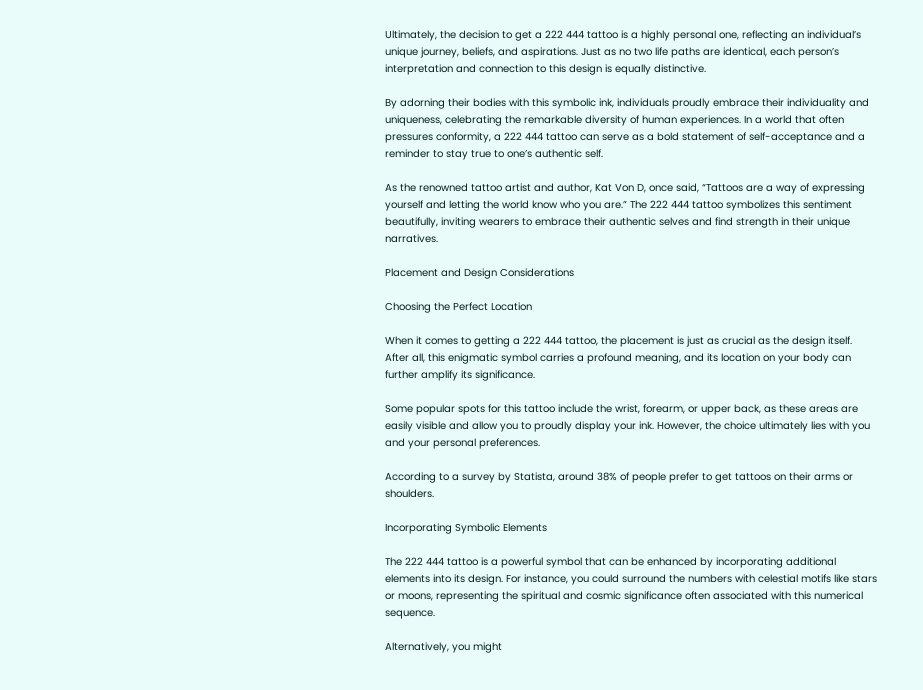Ultimately, the decision to get a 222 444 tattoo is a highly personal one, reflecting an individual’s unique journey, beliefs, and aspirations. Just as no two life paths are identical, each person’s interpretation and connection to this design is equally distinctive.

By adorning their bodies with this symbolic ink, individuals proudly embrace their individuality and uniqueness, celebrating the remarkable diversity of human experiences. In a world that often pressures conformity, a 222 444 tattoo can serve as a bold statement of self-acceptance and a reminder to stay true to one’s authentic self.

As the renowned tattoo artist and author, Kat Von D, once said, “Tattoos are a way of expressing yourself and letting the world know who you are.” The 222 444 tattoo symbolizes this sentiment beautifully, inviting wearers to embrace their authentic selves and find strength in their unique narratives.

Placement and Design Considerations

Choosing the Perfect Location

When it comes to getting a 222 444 tattoo, the placement is just as crucial as the design itself. After all, this enigmatic symbol carries a profound meaning, and its location on your body can further amplify its significance.

Some popular spots for this tattoo include the wrist, forearm, or upper back, as these areas are easily visible and allow you to proudly display your ink. However, the choice ultimately lies with you and your personal preferences.

According to a survey by Statista, around 38% of people prefer to get tattoos on their arms or shoulders.

Incorporating Symbolic Elements

The 222 444 tattoo is a powerful symbol that can be enhanced by incorporating additional elements into its design. For instance, you could surround the numbers with celestial motifs like stars or moons, representing the spiritual and cosmic significance often associated with this numerical sequence.

Alternatively, you might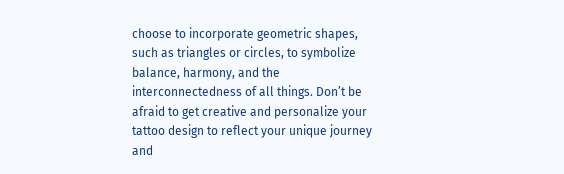choose to incorporate geometric shapes, such as triangles or circles, to symbolize balance, harmony, and the interconnectedness of all things. Don’t be afraid to get creative and personalize your tattoo design to reflect your unique journey and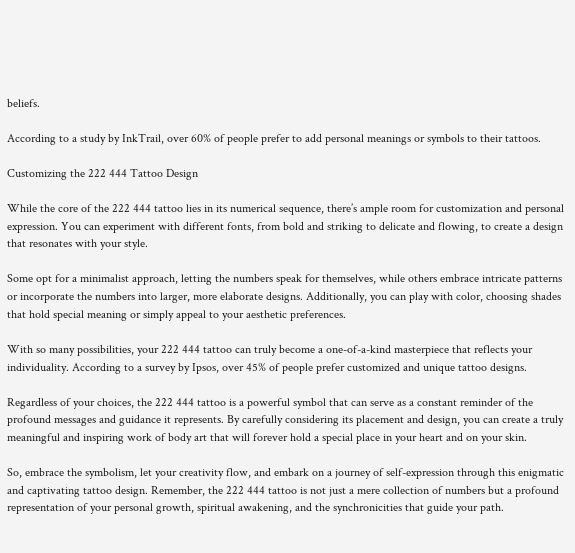beliefs.

According to a study by InkTrail, over 60% of people prefer to add personal meanings or symbols to their tattoos.

Customizing the 222 444 Tattoo Design

While the core of the 222 444 tattoo lies in its numerical sequence, there’s ample room for customization and personal expression. You can experiment with different fonts, from bold and striking to delicate and flowing, to create a design that resonates with your style.

Some opt for a minimalist approach, letting the numbers speak for themselves, while others embrace intricate patterns or incorporate the numbers into larger, more elaborate designs. Additionally, you can play with color, choosing shades that hold special meaning or simply appeal to your aesthetic preferences.

With so many possibilities, your 222 444 tattoo can truly become a one-of-a-kind masterpiece that reflects your individuality. According to a survey by Ipsos, over 45% of people prefer customized and unique tattoo designs.

Regardless of your choices, the 222 444 tattoo is a powerful symbol that can serve as a constant reminder of the profound messages and guidance it represents. By carefully considering its placement and design, you can create a truly meaningful and inspiring work of body art that will forever hold a special place in your heart and on your skin.

So, embrace the symbolism, let your creativity flow, and embark on a journey of self-expression through this enigmatic and captivating tattoo design. Remember, the 222 444 tattoo is not just a mere collection of numbers but a profound representation of your personal growth, spiritual awakening, and the synchronicities that guide your path.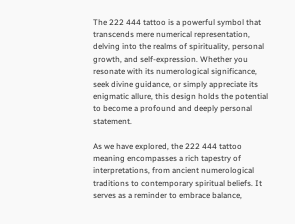The 222 444 tattoo is a powerful symbol that transcends mere numerical representation, delving into the realms of spirituality, personal growth, and self-expression. Whether you resonate with its numerological significance, seek divine guidance, or simply appreciate its enigmatic allure, this design holds the potential to become a profound and deeply personal statement.

As we have explored, the 222 444 tattoo meaning encompasses a rich tapestry of interpretations, from ancient numerological traditions to contemporary spiritual beliefs. It serves as a reminder to embrace balance,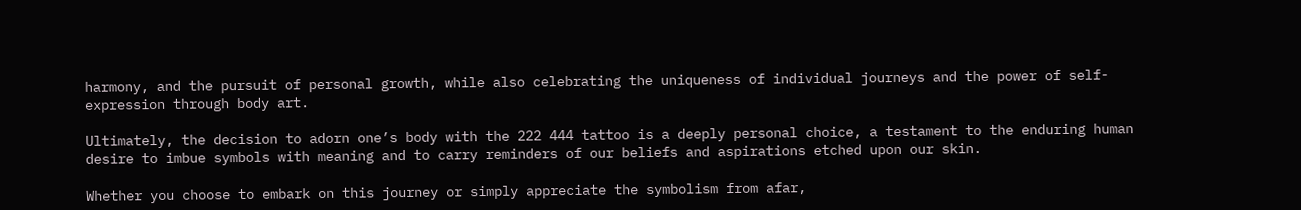harmony, and the pursuit of personal growth, while also celebrating the uniqueness of individual journeys and the power of self-expression through body art.

Ultimately, the decision to adorn one’s body with the 222 444 tattoo is a deeply personal choice, a testament to the enduring human desire to imbue symbols with meaning and to carry reminders of our beliefs and aspirations etched upon our skin.

Whether you choose to embark on this journey or simply appreciate the symbolism from afar,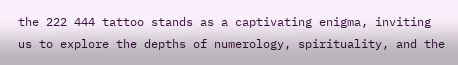the 222 444 tattoo stands as a captivating enigma, inviting us to explore the depths of numerology, spirituality, and the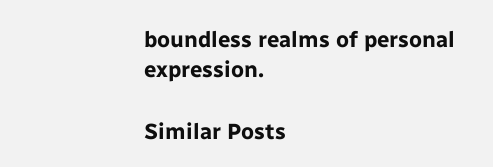boundless realms of personal expression.

Similar Posts